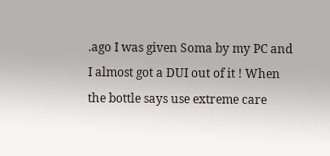.ago I was given Soma by my PC and I almost got a DUI out of it ! When the bottle says use extreme care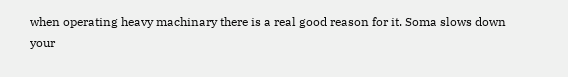when operating heavy machinary there is a real good reason for it. Soma slows down your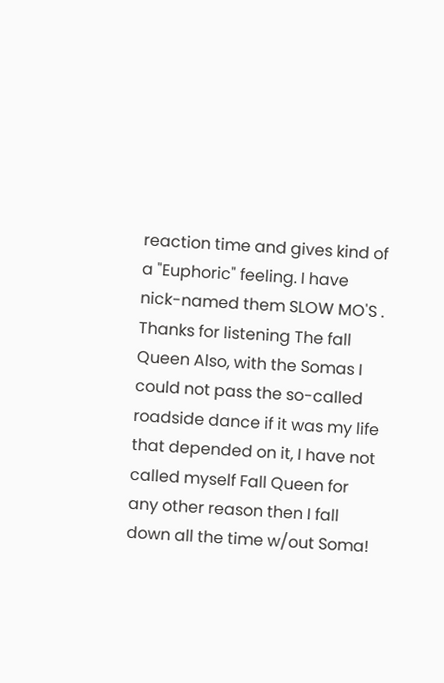reaction time and gives kind of a "Euphoric" feeling. I have nick-named them SLOW MO'S . Thanks for listening The fall Queen Also, with the Somas I could not pass the so-called roadside dance if it was my life that depended on it, I have not called myself Fall Queen for any other reason then I fall down all the time w/out Soma!